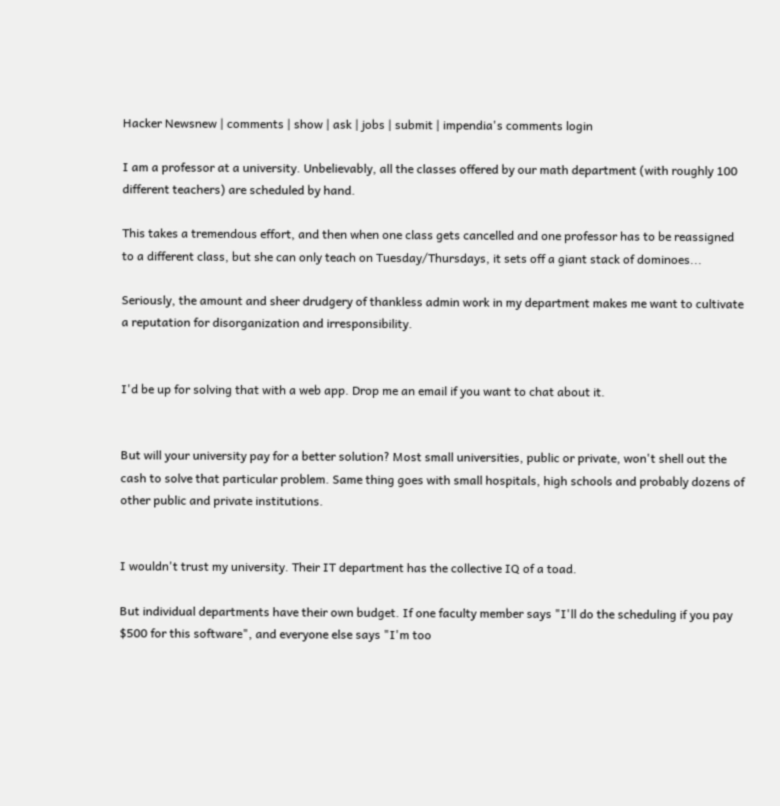Hacker Newsnew | comments | show | ask | jobs | submit | impendia's comments login

I am a professor at a university. Unbelievably, all the classes offered by our math department (with roughly 100 different teachers) are scheduled by hand.

This takes a tremendous effort, and then when one class gets cancelled and one professor has to be reassigned to a different class, but she can only teach on Tuesday/Thursdays, it sets off a giant stack of dominoes...

Seriously, the amount and sheer drudgery of thankless admin work in my department makes me want to cultivate a reputation for disorganization and irresponsibility.


I'd be up for solving that with a web app. Drop me an email if you want to chat about it.


But will your university pay for a better solution? Most small universities, public or private, won't shell out the cash to solve that particular problem. Same thing goes with small hospitals, high schools and probably dozens of other public and private institutions.


I wouldn't trust my university. Their IT department has the collective IQ of a toad.

But individual departments have their own budget. If one faculty member says "I'll do the scheduling if you pay $500 for this software", and everyone else says "I'm too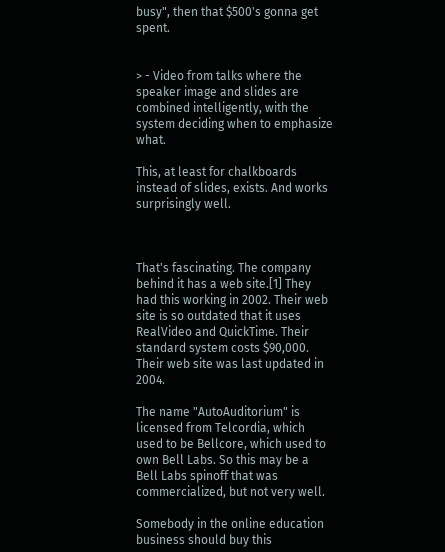busy", then that $500's gonna get spent.


> - Video from talks where the speaker image and slides are combined intelligently, with the system deciding when to emphasize what.

This, at least for chalkboards instead of slides, exists. And works surprisingly well.



That's fascinating. The company behind it has a web site.[1] They had this working in 2002. Their web site is so outdated that it uses RealVideo and QuickTime. Their standard system costs $90,000. Their web site was last updated in 2004.

The name "AutoAuditorium" is licensed from Telcordia, which used to be Bellcore, which used to own Bell Labs. So this may be a Bell Labs spinoff that was commercialized, but not very well.

Somebody in the online education business should buy this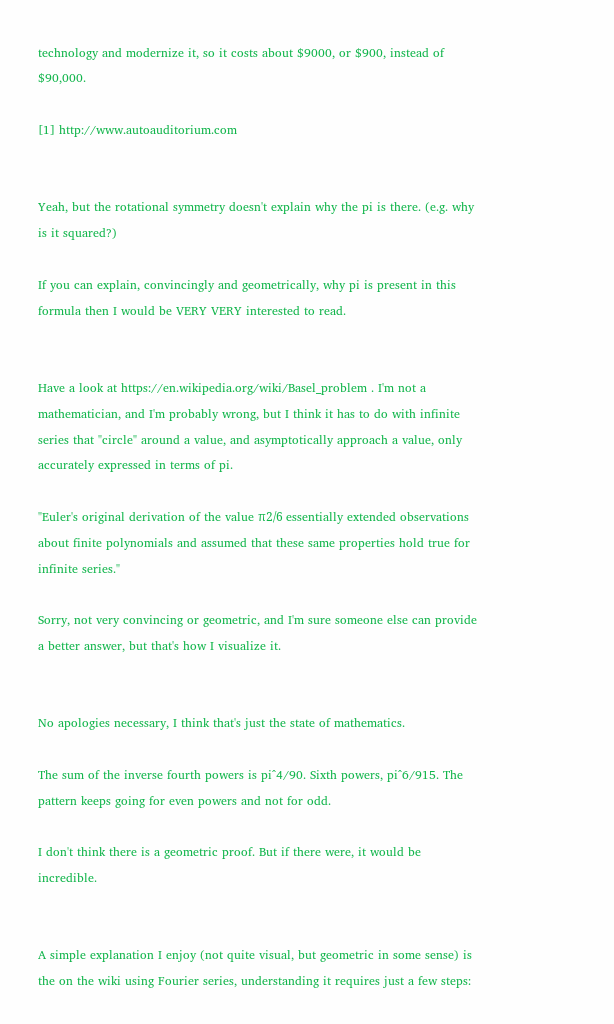technology and modernize it, so it costs about $9000, or $900, instead of $90,000.

[1] http://www.autoauditorium.com


Yeah, but the rotational symmetry doesn't explain why the pi is there. (e.g. why is it squared?)

If you can explain, convincingly and geometrically, why pi is present in this formula then I would be VERY VERY interested to read.


Have a look at https://en.wikipedia.org/wiki/Basel_problem . I'm not a mathematician, and I'm probably wrong, but I think it has to do with infinite series that "circle" around a value, and asymptotically approach a value, only accurately expressed in terms of pi.

"Euler's original derivation of the value π2/6 essentially extended observations about finite polynomials and assumed that these same properties hold true for infinite series."

Sorry, not very convincing or geometric, and I'm sure someone else can provide a better answer, but that's how I visualize it.


No apologies necessary, I think that's just the state of mathematics.

The sum of the inverse fourth powers is pi^4/90. Sixth powers, pi^6/915. The pattern keeps going for even powers and not for odd.

I don't think there is a geometric proof. But if there were, it would be incredible.


A simple explanation I enjoy (not quite visual, but geometric in some sense) is the on the wiki using Fourier series, understanding it requires just a few steps: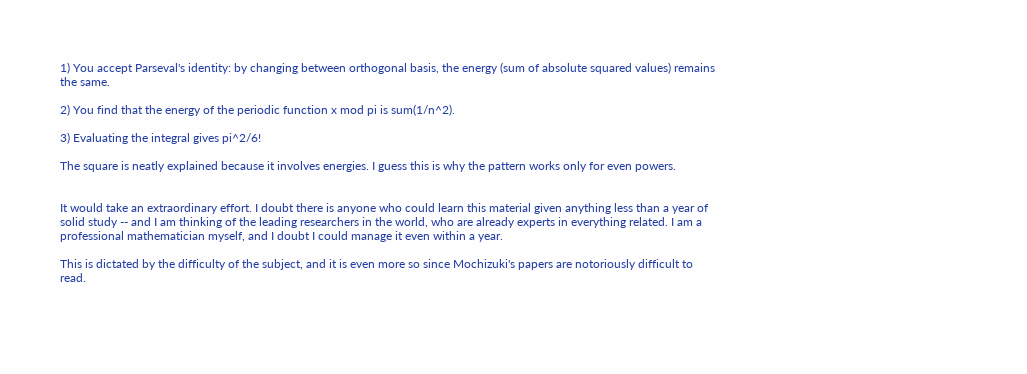1) You accept Parseval's identity: by changing between orthogonal basis, the energy (sum of absolute squared values) remains the same.

2) You find that the energy of the periodic function x mod pi is sum(1/n^2).

3) Evaluating the integral gives pi^2/6!

The square is neatly explained because it involves energies. I guess this is why the pattern works only for even powers.


It would take an extraordinary effort. I doubt there is anyone who could learn this material given anything less than a year of solid study -- and I am thinking of the leading researchers in the world, who are already experts in everything related. I am a professional mathematician myself, and I doubt I could manage it even within a year.

This is dictated by the difficulty of the subject, and it is even more so since Mochizuki's papers are notoriously difficult to read.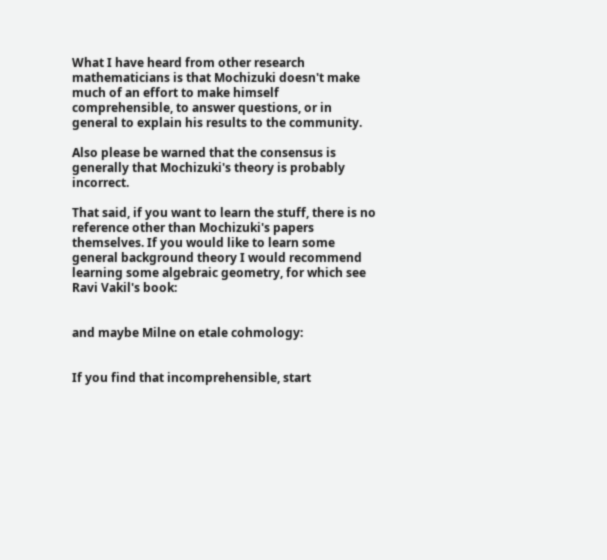What I have heard from other research mathematicians is that Mochizuki doesn't make much of an effort to make himself comprehensible, to answer questions, or in general to explain his results to the community.

Also please be warned that the consensus is generally that Mochizuki's theory is probably incorrect.

That said, if you want to learn the stuff, there is no reference other than Mochizuki's papers themselves. If you would like to learn some general background theory I would recommend learning some algebraic geometry, for which see Ravi Vakil's book:


and maybe Milne on etale cohmology:


If you find that incomprehensible, start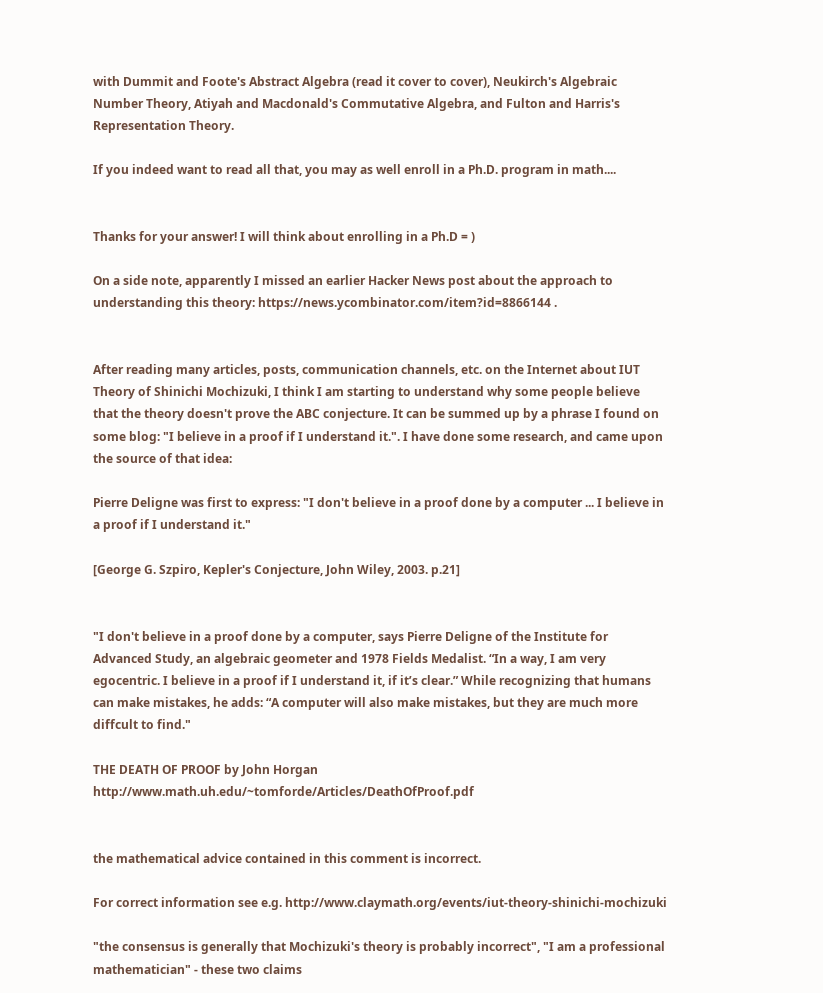with Dummit and Foote's Abstract Algebra (read it cover to cover), Neukirch's Algebraic Number Theory, Atiyah and Macdonald's Commutative Algebra, and Fulton and Harris's Representation Theory.

If you indeed want to read all that, you may as well enroll in a Ph.D. program in math....


Thanks for your answer! I will think about enrolling in a Ph.D = )

On a side note, apparently I missed an earlier Hacker News post about the approach to understanding this theory: https://news.ycombinator.com/item?id=8866144 .


After reading many articles, posts, communication channels, etc. on the Internet about IUT Theory of Shinichi Mochizuki, I think I am starting to understand why some people believe that the theory doesn't prove the ABC conjecture. It can be summed up by a phrase I found on some blog: "I believe in a proof if I understand it.". I have done some research, and came upon the source of that idea:

Pierre Deligne was first to express: "I don't believe in a proof done by a computer ... I believe in a proof if I understand it."

[George G. Szpiro, Kepler's Conjecture, John Wiley, 2003. p.21]


"I don't believe in a proof done by a computer, says Pierre Deligne of the Institute for Advanced Study, an algebraic geometer and 1978 Fields Medalist. “In a way, I am very egocentric. I believe in a proof if I understand it, if it’s clear.” While recognizing that humans can make mistakes, he adds: “A computer will also make mistakes, but they are much more diffcult to find."

THE DEATH OF PROOF by John Horgan http://www.math.uh.edu/~tomforde/Articles/DeathOfProof.pdf


the mathematical advice contained in this comment is incorrect.

For correct information see e.g. http://www.claymath.org/events/iut-theory-shinichi-mochizuki

"the consensus is generally that Mochizuki's theory is probably incorrect", "I am a professional mathematician" - these two claims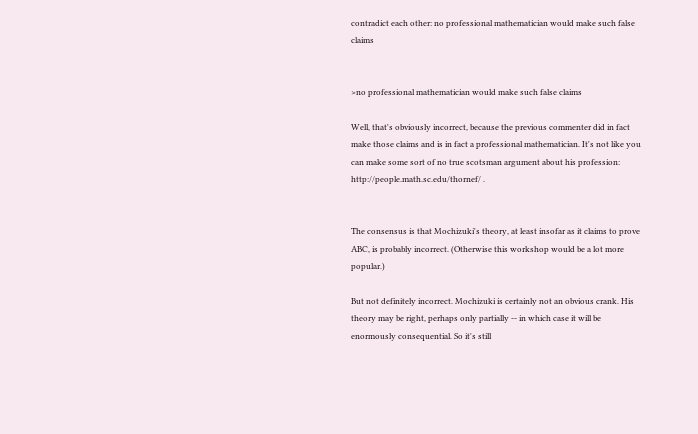contradict each other: no professional mathematician would make such false claims


>no professional mathematician would make such false claims

Well, that's obviously incorrect, because the previous commenter did in fact make those claims and is in fact a professional mathematician. It's not like you can make some sort of no true scotsman argument about his profession: http://people.math.sc.edu/thornef/ .


The consensus is that Mochizuki's theory, at least insofar as it claims to prove ABC, is probably incorrect. (Otherwise this workshop would be a lot more popular.)

But not definitely incorrect. Mochizuki is certainly not an obvious crank. His theory may be right, perhaps only partially -- in which case it will be enormously consequential. So it's still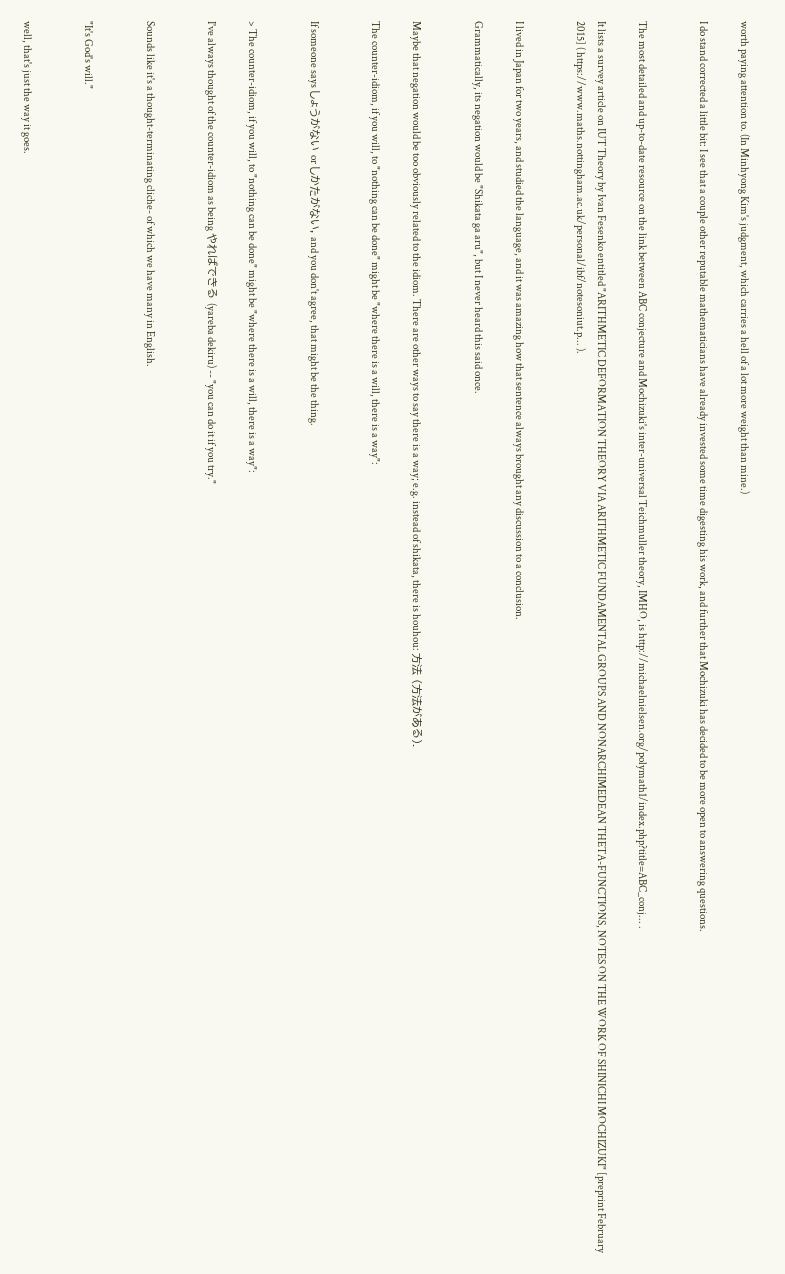worth paying attention to. (In Minhyong Kim's judgment, which carries a hell of a lot more weight than mine.)

I do stand corrected a little bit: I see that a couple other reputable mathematicians have already invested some time digesting his work, and further that Mochizuki has decided to be more open to answering questions.


The most detailed and up-to-date resource on the link between ABC conjecture and Mochizuki's inter-universal Teichmuller theory, IMHO, is http://michaelnielsen.org/polymath1/index.php?title=ABC_conj... .

It lists a survey article on IUT Theory by Ivan Fesenko entitled "ARITHMETIC DEFORMATION THEORY VIA ARITHMETIC FUNDAMENTAL GROUPS AND NONARCHIMEDEAN THETA-FUNCTIONS, NOTES ON THE WORK OF SHINICHI MOCHIZUKI" [preprint February 2015] ( https://www.maths.nottingham.ac.uk/personal/ibf/notesoniut.p... ).


I lived in Japan for two years, and studied the language, and it was amazing how that sentence always brought any discussion to a conclusion.

Grammatically, its negation would be "Shikata ga aru", but I never heard this said once.


Maybe that negation would be too obviously related to the idiom. There are other ways to say there is a way; e.g. instead of shikata, there is houhou: 方法 (方法がある).

The counter-idiom, if you will, to "nothing can be done" might be "where there is a will, there is a way":


If someone says しょうがない or しかたがない, and you don't agree, that might be the thing.


> The counter-idiom, if you will, to "nothing can be done" might be "where there is a will, there is a way":

I've always thought of the counter-idiom as being やればできる (yareba dekiru) -- "you can do it if you try."


Sounds like it's a thought-terminating cliche- of which we have many in English.


"It's God's will."


well, that's just the way it goes.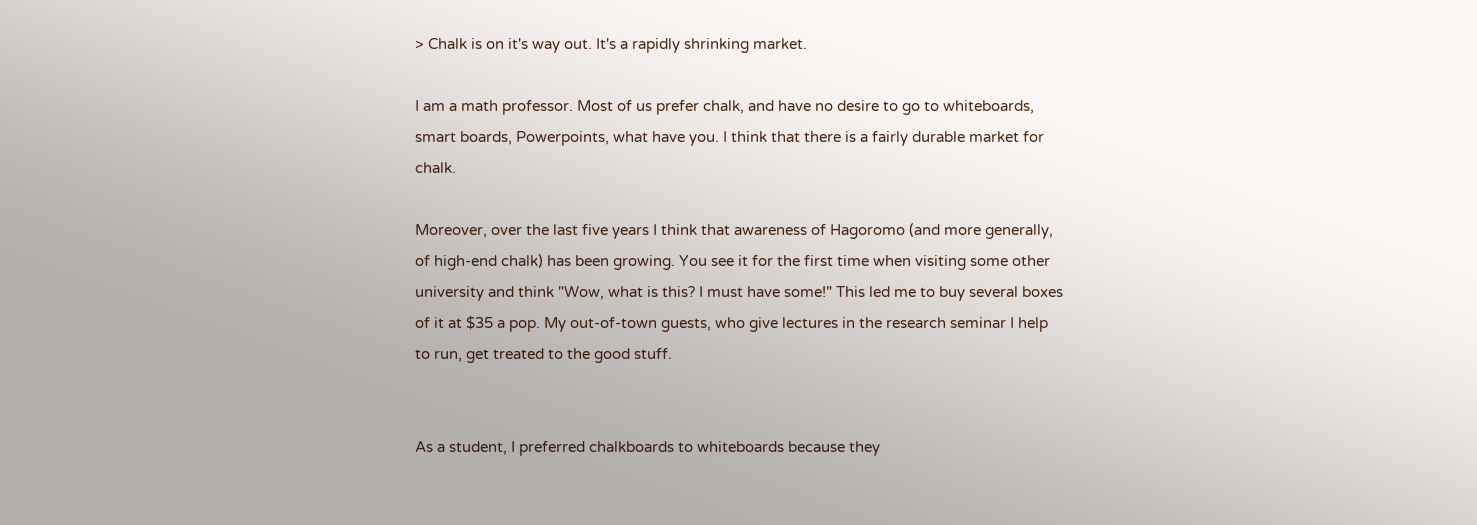> Chalk is on it's way out. It's a rapidly shrinking market.

I am a math professor. Most of us prefer chalk, and have no desire to go to whiteboards, smart boards, Powerpoints, what have you. I think that there is a fairly durable market for chalk.

Moreover, over the last five years I think that awareness of Hagoromo (and more generally, of high-end chalk) has been growing. You see it for the first time when visiting some other university and think "Wow, what is this? I must have some!" This led me to buy several boxes of it at $35 a pop. My out-of-town guests, who give lectures in the research seminar I help to run, get treated to the good stuff.


As a student, I preferred chalkboards to whiteboards because they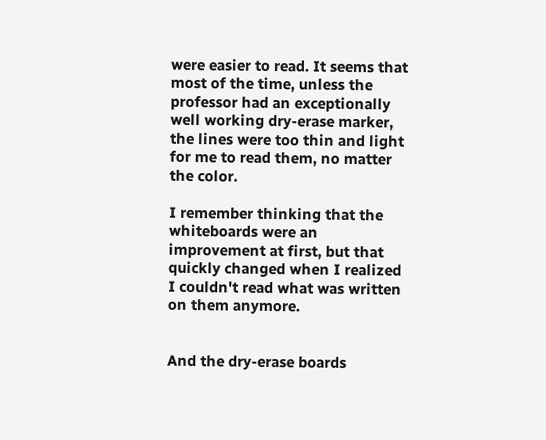were easier to read. It seems that most of the time, unless the professor had an exceptionally well working dry-erase marker, the lines were too thin and light for me to read them, no matter the color.

I remember thinking that the whiteboards were an improvement at first, but that quickly changed when I realized I couldn't read what was written on them anymore.


And the dry-erase boards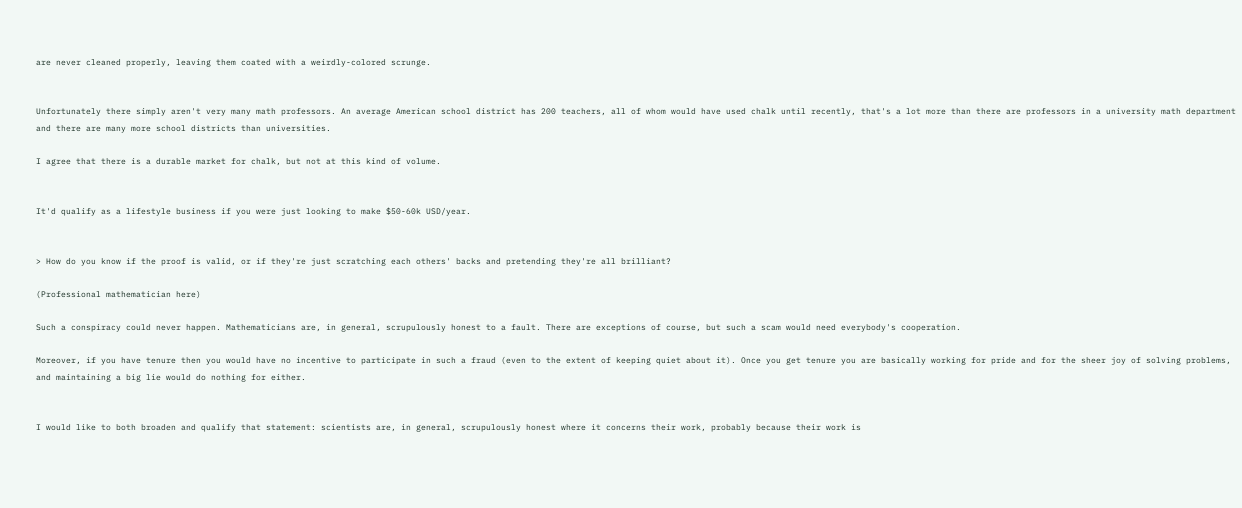are never cleaned properly, leaving them coated with a weirdly-colored scrunge.


Unfortunately there simply aren't very many math professors. An average American school district has 200 teachers, all of whom would have used chalk until recently, that's a lot more than there are professors in a university math department and there are many more school districts than universities.

I agree that there is a durable market for chalk, but not at this kind of volume.


It'd qualify as a lifestyle business if you were just looking to make $50-60k USD/year.


> How do you know if the proof is valid, or if they're just scratching each others' backs and pretending they're all brilliant?

(Professional mathematician here)

Such a conspiracy could never happen. Mathematicians are, in general, scrupulously honest to a fault. There are exceptions of course, but such a scam would need everybody's cooperation.

Moreover, if you have tenure then you would have no incentive to participate in such a fraud (even to the extent of keeping quiet about it). Once you get tenure you are basically working for pride and for the sheer joy of solving problems, and maintaining a big lie would do nothing for either.


I would like to both broaden and qualify that statement: scientists are, in general, scrupulously honest where it concerns their work, probably because their work is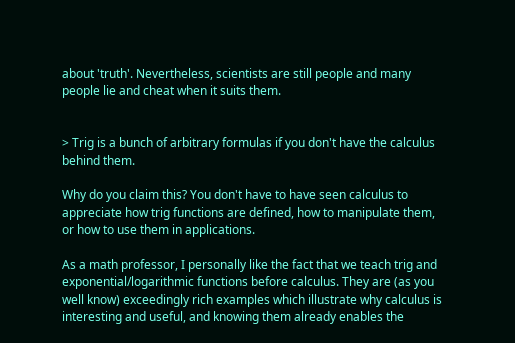about 'truth'. Nevertheless, scientists are still people and many people lie and cheat when it suits them.


> Trig is a bunch of arbitrary formulas if you don't have the calculus behind them.

Why do you claim this? You don't have to have seen calculus to appreciate how trig functions are defined, how to manipulate them, or how to use them in applications.

As a math professor, I personally like the fact that we teach trig and exponential/logarithmic functions before calculus. They are (as you well know) exceedingly rich examples which illustrate why calculus is interesting and useful, and knowing them already enables the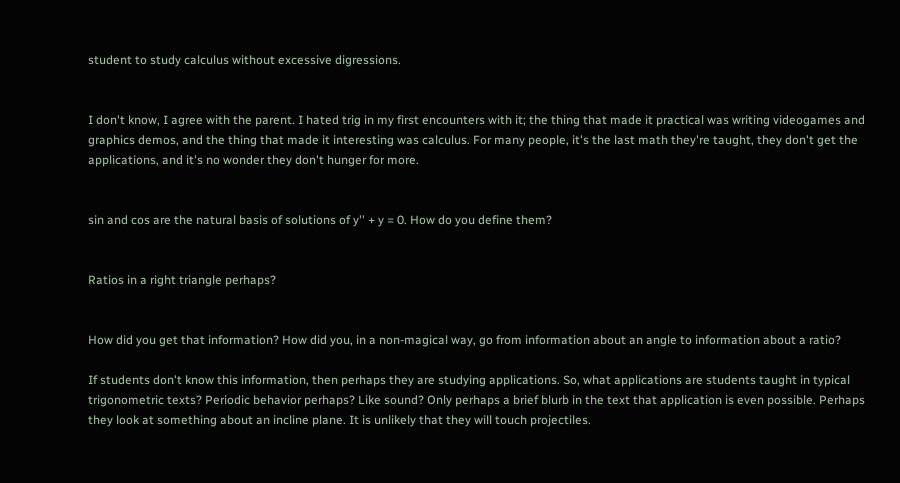student to study calculus without excessive digressions.


I don't know, I agree with the parent. I hated trig in my first encounters with it; the thing that made it practical was writing videogames and graphics demos, and the thing that made it interesting was calculus. For many people, it's the last math they're taught, they don't get the applications, and it's no wonder they don't hunger for more.


sin and cos are the natural basis of solutions of y'' + y = 0. How do you define them?


Ratios in a right triangle perhaps?


How did you get that information? How did you, in a non-magical way, go from information about an angle to information about a ratio?

If students don't know this information, then perhaps they are studying applications. So, what applications are students taught in typical trigonometric texts? Periodic behavior perhaps? Like sound? Only perhaps a brief blurb in the text that application is even possible. Perhaps they look at something about an incline plane. It is unlikely that they will touch projectiles.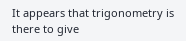It appears that trigonometry is there to give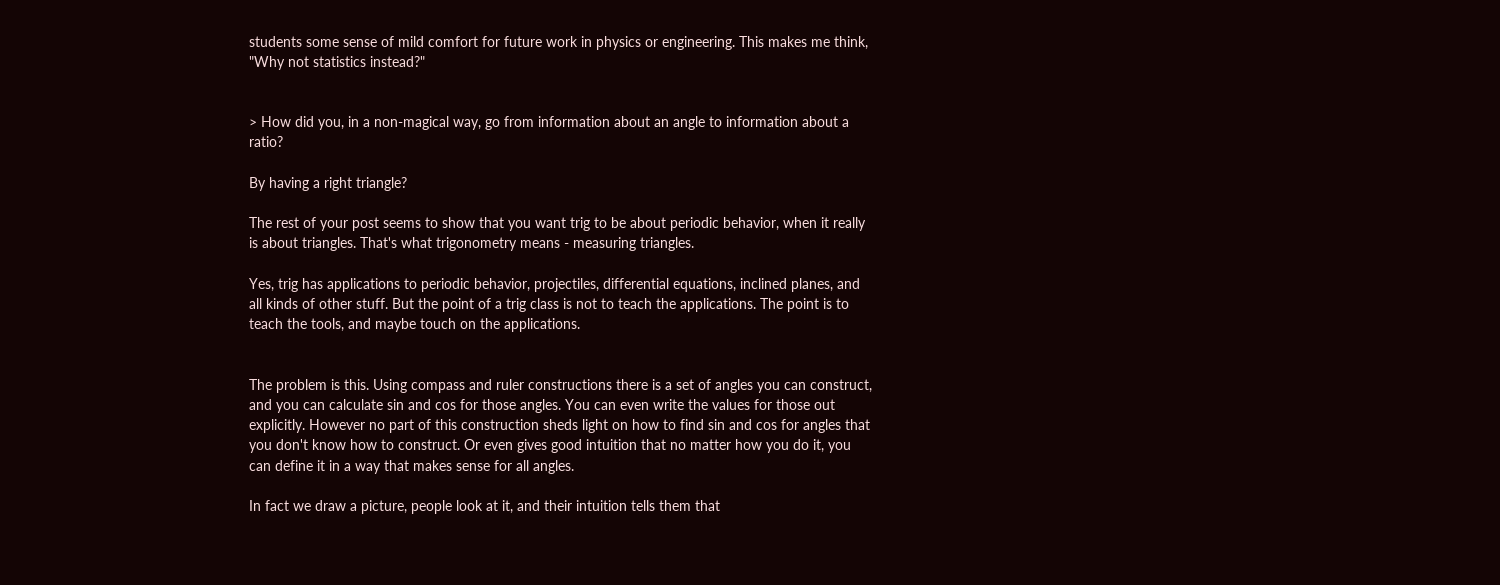students some sense of mild comfort for future work in physics or engineering. This makes me think, "Why not statistics instead?"


> How did you, in a non-magical way, go from information about an angle to information about a ratio?

By having a right triangle?

The rest of your post seems to show that you want trig to be about periodic behavior, when it really is about triangles. That's what trigonometry means - measuring triangles.

Yes, trig has applications to periodic behavior, projectiles, differential equations, inclined planes, and all kinds of other stuff. But the point of a trig class is not to teach the applications. The point is to teach the tools, and maybe touch on the applications.


The problem is this. Using compass and ruler constructions there is a set of angles you can construct, and you can calculate sin and cos for those angles. You can even write the values for those out explicitly. However no part of this construction sheds light on how to find sin and cos for angles that you don't know how to construct. Or even gives good intuition that no matter how you do it, you can define it in a way that makes sense for all angles.

In fact we draw a picture, people look at it, and their intuition tells them that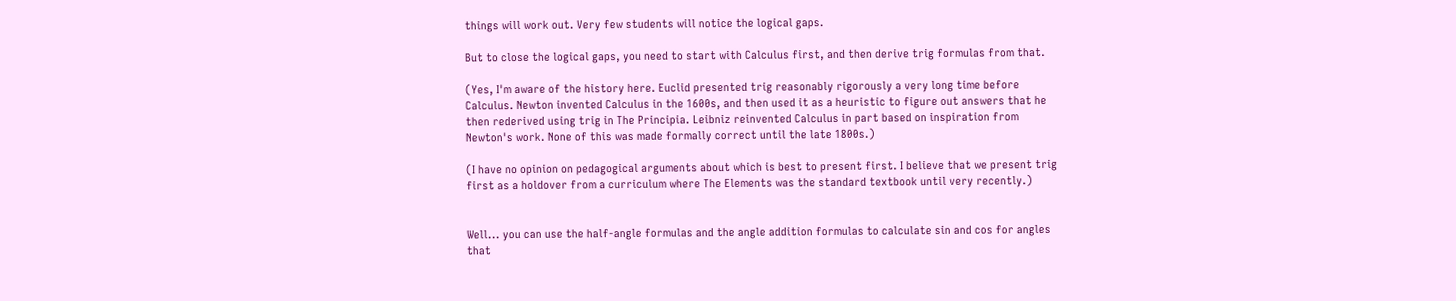things will work out. Very few students will notice the logical gaps.

But to close the logical gaps, you need to start with Calculus first, and then derive trig formulas from that.

(Yes, I'm aware of the history here. Euclid presented trig reasonably rigorously a very long time before Calculus. Newton invented Calculus in the 1600s, and then used it as a heuristic to figure out answers that he then rederived using trig in The Principia. Leibniz reinvented Calculus in part based on inspiration from Newton's work. None of this was made formally correct until the late 1800s.)

(I have no opinion on pedagogical arguments about which is best to present first. I believe that we present trig first as a holdover from a curriculum where The Elements was the standard textbook until very recently.)


Well... you can use the half-angle formulas and the angle addition formulas to calculate sin and cos for angles that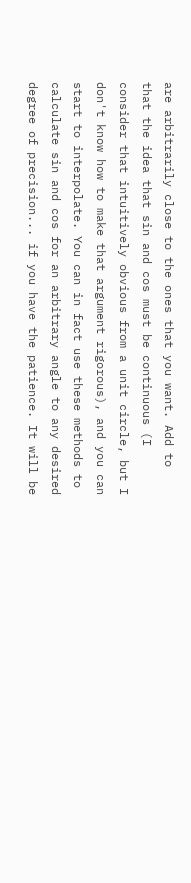are arbitrarily close to the ones that you want. Add to that the idea that sin and cos must be continuous (I consider that intuitively obvious from a unit circle, but I don't know how to make that argument rigorous), and you can start to interpolate. You can in fact use these methods to calculate sin and cos for an arbitrary angle to any desired degree of precision... if you have the patience. It will be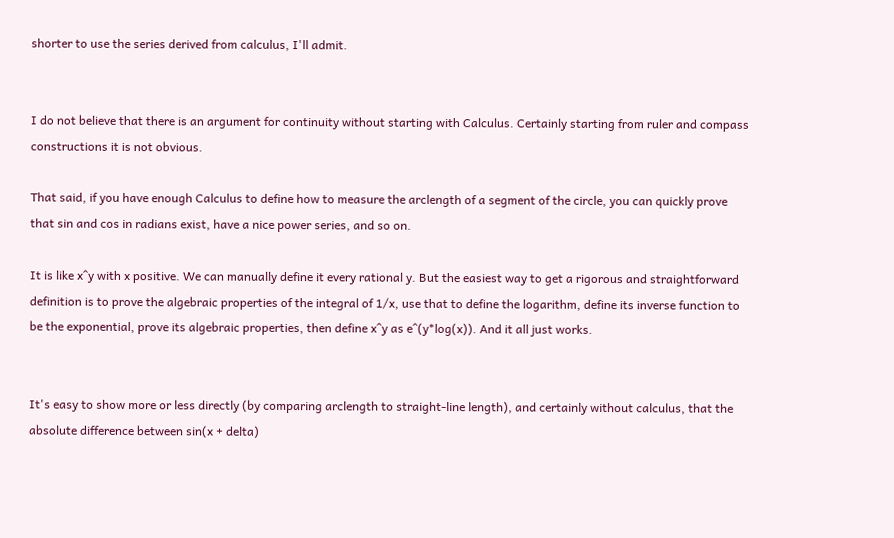shorter to use the series derived from calculus, I'll admit.


I do not believe that there is an argument for continuity without starting with Calculus. Certainly starting from ruler and compass constructions it is not obvious.

That said, if you have enough Calculus to define how to measure the arclength of a segment of the circle, you can quickly prove that sin and cos in radians exist, have a nice power series, and so on.

It is like x^y with x positive. We can manually define it every rational y. But the easiest way to get a rigorous and straightforward definition is to prove the algebraic properties of the integral of 1/x, use that to define the logarithm, define its inverse function to be the exponential, prove its algebraic properties, then define x^y as e^(y*log(x)). And it all just works.


It's easy to show more or less directly (by comparing arclength to straight-line length), and certainly without calculus, that the absolute difference between sin(x + delta)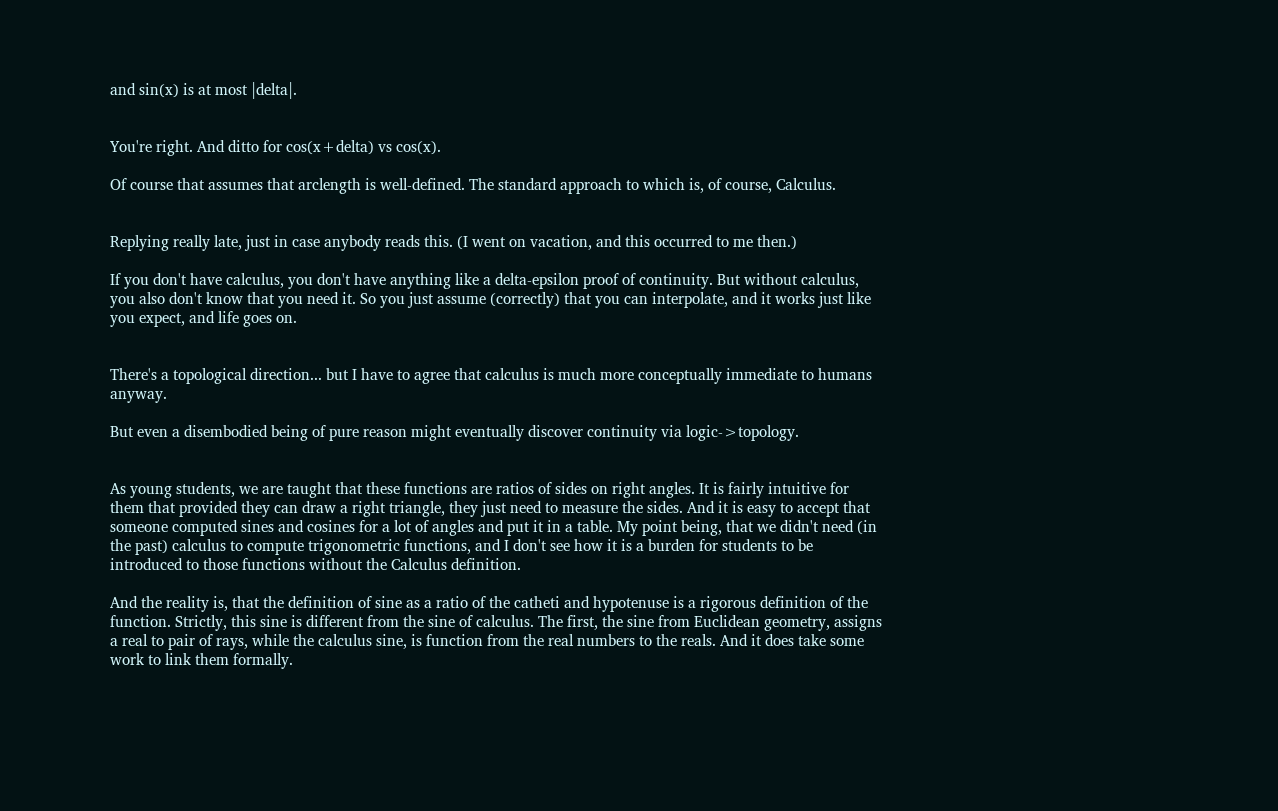and sin(x) is at most |delta|.


You're right. And ditto for cos(x+delta) vs cos(x).

Of course that assumes that arclength is well-defined. The standard approach to which is, of course, Calculus.


Replying really late, just in case anybody reads this. (I went on vacation, and this occurred to me then.)

If you don't have calculus, you don't have anything like a delta-epsilon proof of continuity. But without calculus, you also don't know that you need it. So you just assume (correctly) that you can interpolate, and it works just like you expect, and life goes on.


There's a topological direction... but I have to agree that calculus is much more conceptually immediate to humans anyway.

But even a disembodied being of pure reason might eventually discover continuity via logic->topology.


As young students, we are taught that these functions are ratios of sides on right angles. It is fairly intuitive for them that provided they can draw a right triangle, they just need to measure the sides. And it is easy to accept that someone computed sines and cosines for a lot of angles and put it in a table. My point being, that we didn't need (in the past) calculus to compute trigonometric functions, and I don't see how it is a burden for students to be introduced to those functions without the Calculus definition.

And the reality is, that the definition of sine as a ratio of the catheti and hypotenuse is a rigorous definition of the function. Strictly, this sine is different from the sine of calculus. The first, the sine from Euclidean geometry, assigns a real to pair of rays, while the calculus sine, is function from the real numbers to the reals. And it does take some work to link them formally.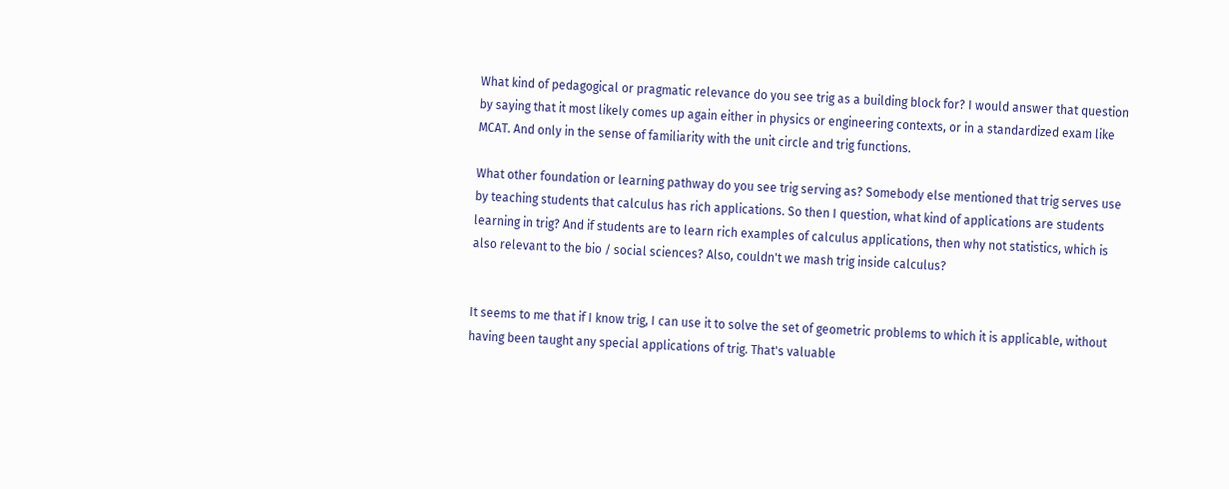What kind of pedagogical or pragmatic relevance do you see trig as a building block for? I would answer that question by saying that it most likely comes up again either in physics or engineering contexts, or in a standardized exam like MCAT. And only in the sense of familiarity with the unit circle and trig functions.

What other foundation or learning pathway do you see trig serving as? Somebody else mentioned that trig serves use by teaching students that calculus has rich applications. So then I question, what kind of applications are students learning in trig? And if students are to learn rich examples of calculus applications, then why not statistics, which is also relevant to the bio / social sciences? Also, couldn't we mash trig inside calculus?


It seems to me that if I know trig, I can use it to solve the set of geometric problems to which it is applicable, without having been taught any special applications of trig. That's valuable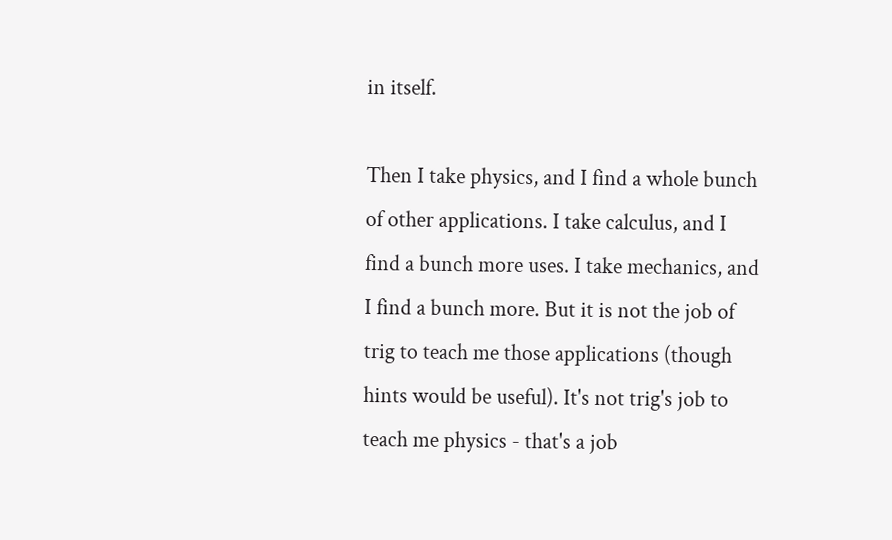in itself.

Then I take physics, and I find a whole bunch of other applications. I take calculus, and I find a bunch more uses. I take mechanics, and I find a bunch more. But it is not the job of trig to teach me those applications (though hints would be useful). It's not trig's job to teach me physics - that's a job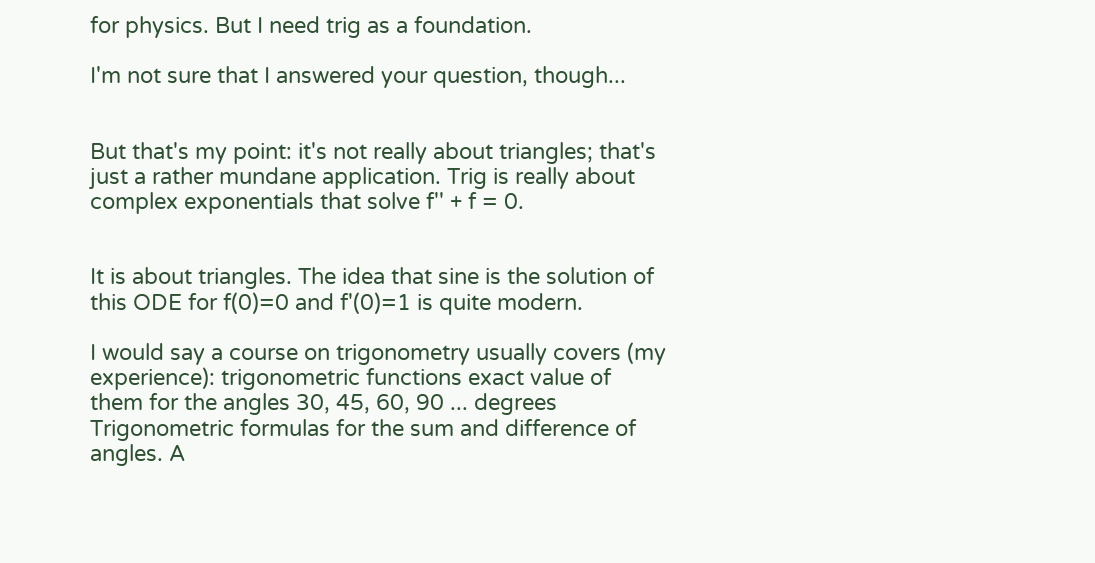for physics. But I need trig as a foundation.

I'm not sure that I answered your question, though...


But that's my point: it's not really about triangles; that's just a rather mundane application. Trig is really about complex exponentials that solve f'' + f = 0.


It is about triangles. The idea that sine is the solution of this ODE for f(0)=0 and f'(0)=1 is quite modern.

I would say a course on trigonometry usually covers (my experience): trigonometric functions exact value of them for the angles 30, 45, 60, 90 ... degrees Trigonometric formulas for the sum and difference of angles. A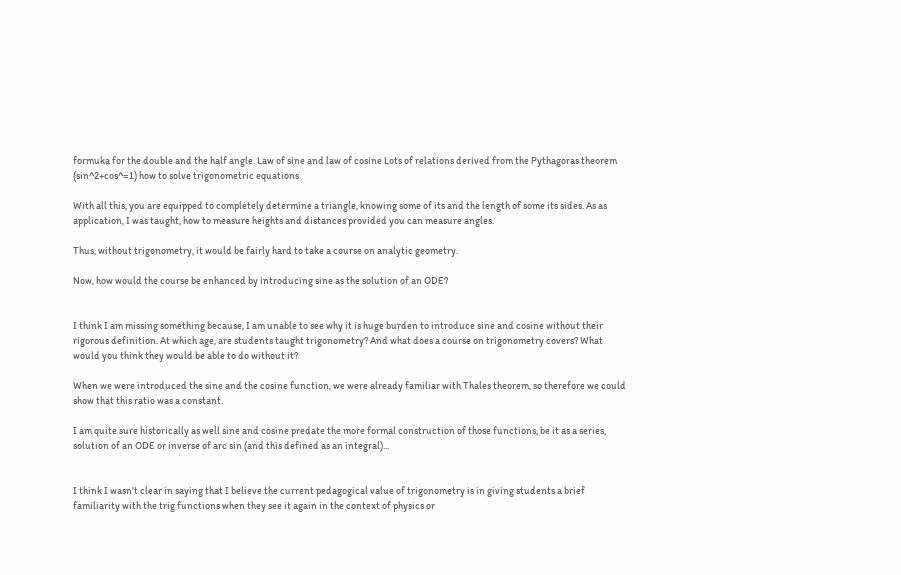formuka for the double and the half angle. Law of sine and law of cosine Lots of relations derived from the Pythagoras theorem (sin^2+cos^=1) how to solve trigonometric equations

With all this, you are equipped to completely determine a triangle, knowing some of its and the length of some its sides. As as application, I was taught, how to measure heights and distances provided you can measure angles.

Thus, without trigonometry, it would be fairly hard to take a course on analytic geometry.

Now, how would the course be enhanced by introducing sine as the solution of an ODE?


I think I am missing something because, I am unable to see why it is huge burden to introduce sine and cosine without their rigorous definition. At which age, are students taught trigonometry? And what does a course on trigonometry covers? What would you think they would be able to do without it?

When we were introduced the sine and the cosine function, we were already familiar with Thales theorem, so therefore we could show that this ratio was a constant.

I am quite sure historically as well sine and cosine predate the more formal construction of those functions, be it as a series, solution of an ODE or inverse of arc sin (and this defined as an integral)...


I think I wasn't clear in saying that I believe the current pedagogical value of trigonometry is in giving students a brief familiarity with the trig functions when they see it again in the context of physics or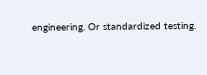engineering. Or standardized testing.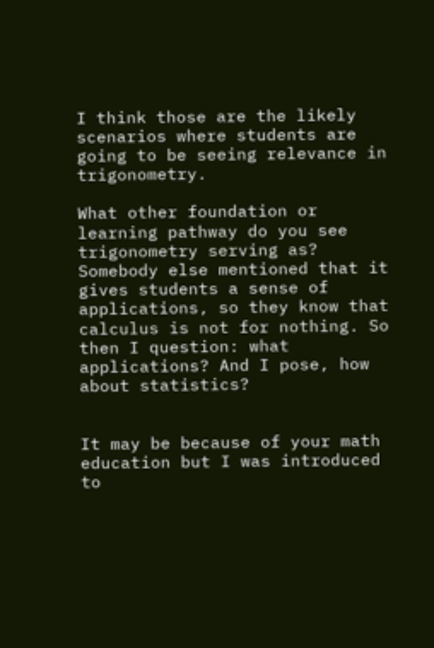I think those are the likely scenarios where students are going to be seeing relevance in trigonometry.

What other foundation or learning pathway do you see trigonometry serving as? Somebody else mentioned that it gives students a sense of applications, so they know that calculus is not for nothing. So then I question: what applications? And I pose, how about statistics?


It may be because of your math education but I was introduced to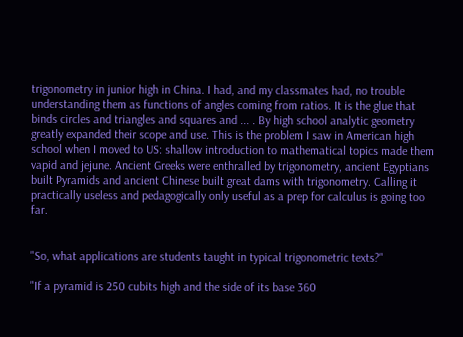trigonometry in junior high in China. I had, and my classmates had, no trouble understanding them as functions of angles coming from ratios. It is the glue that binds circles and triangles and squares and ... . By high school analytic geometry greatly expanded their scope and use. This is the problem I saw in American high school when I moved to US: shallow introduction to mathematical topics made them vapid and jejune. Ancient Greeks were enthralled by trigonometry, ancient Egyptians built Pyramids and ancient Chinese built great dams with trigonometry. Calling it practically useless and pedagogically only useful as a prep for calculus is going too far.


"So, what applications are students taught in typical trigonometric texts?"

"If a pyramid is 250 cubits high and the side of its base 360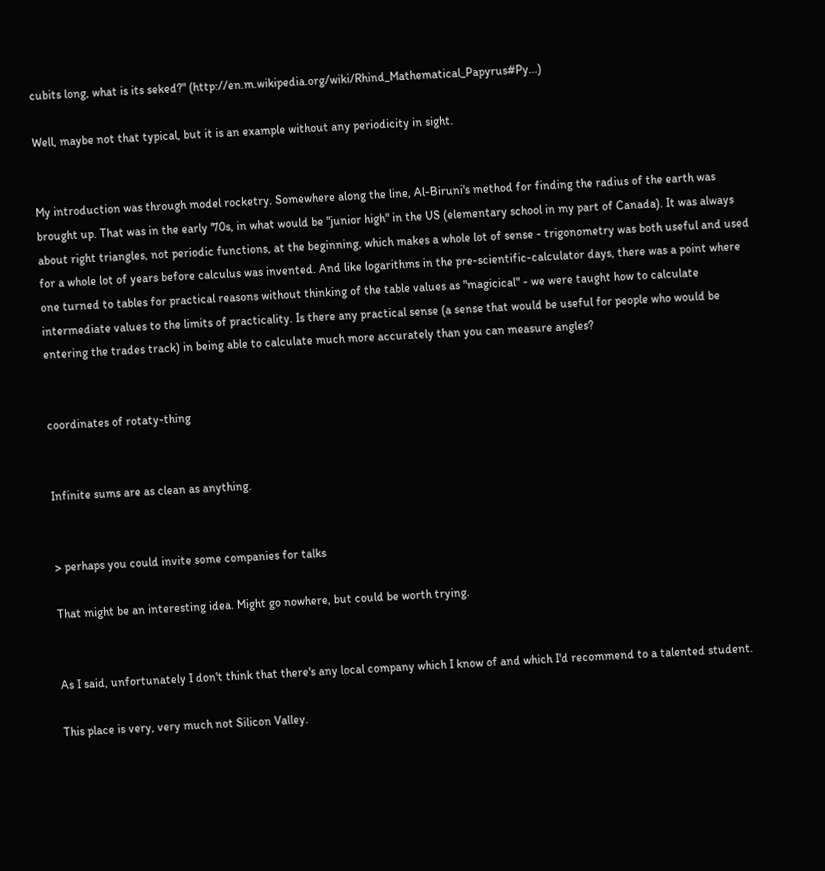cubits long, what is its seked?" (http://en.m.wikipedia.org/wiki/Rhind_Mathematical_Papyrus#Py...)

Well, maybe not that typical, but it is an example without any periodicity in sight.


My introduction was through model rocketry. Somewhere along the line, Al-Biruni's method for finding the radius of the earth was brought up. That was in the early '70s, in what would be "junior high" in the US (elementary school in my part of Canada). It was always about right triangles, not periodic functions, at the beginning, which makes a whole lot of sense - trigonometry was both useful and used for a whole lot of years before calculus was invented. And like logarithms in the pre-scientific-calculator days, there was a point where one turned to tables for practical reasons without thinking of the table values as "magicical" - we were taught how to calculate intermediate values to the limits of practicality. Is there any practical sense (a sense that would be useful for people who would be entering the trades track) in being able to calculate much more accurately than you can measure angles?


coordinates of rotaty-thing


Infinite sums are as clean as anything.


> perhaps you could invite some companies for talks

That might be an interesting idea. Might go nowhere, but could be worth trying.


As I said, unfortunately I don't think that there's any local company which I know of and which I'd recommend to a talented student.

This place is very, very much not Silicon Valley.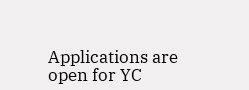Applications are open for YC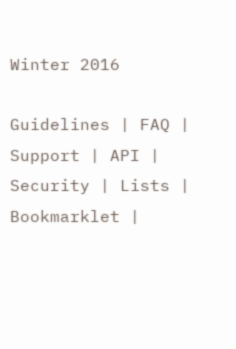Winter 2016

Guidelines | FAQ | Support | API | Security | Lists | Bookmarklet |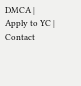DMCA | Apply to YC | Contact